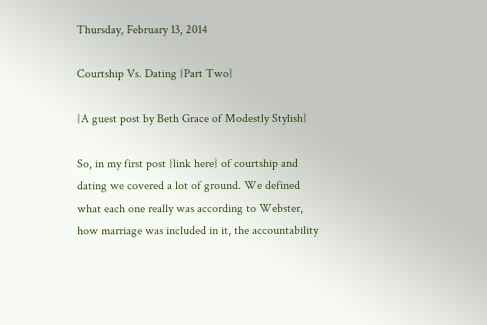Thursday, February 13, 2014

Courtship Vs. Dating {Part Two}

{A guest post by Beth Grace of Modestly Stylish}

So, in my first post {link here} of courtship and dating we covered a lot of ground. We defined what each one really was according to Webster, how marriage was included in it, the accountability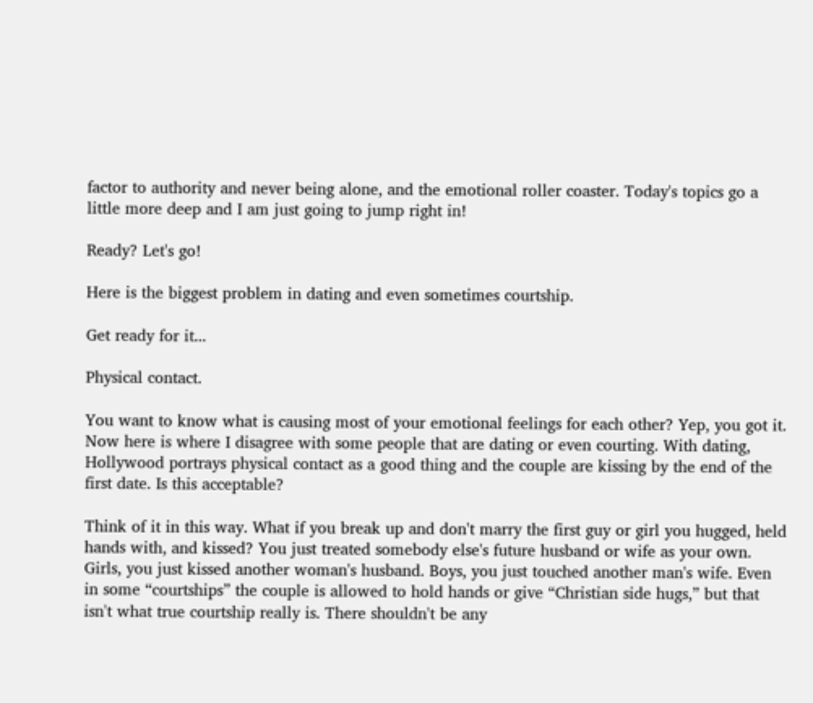factor to authority and never being alone, and the emotional roller coaster. Today's topics go a little more deep and I am just going to jump right in!

Ready? Let's go!

Here is the biggest problem in dating and even sometimes courtship.

Get ready for it...

Physical contact.

You want to know what is causing most of your emotional feelings for each other? Yep, you got it. Now here is where I disagree with some people that are dating or even courting. With dating, Hollywood portrays physical contact as a good thing and the couple are kissing by the end of the first date. Is this acceptable?

Think of it in this way. What if you break up and don't marry the first guy or girl you hugged, held hands with, and kissed? You just treated somebody else's future husband or wife as your own. Girls, you just kissed another woman's husband. Boys, you just touched another man's wife. Even in some “courtships” the couple is allowed to hold hands or give “Christian side hugs,” but that isn't what true courtship really is. There shouldn't be any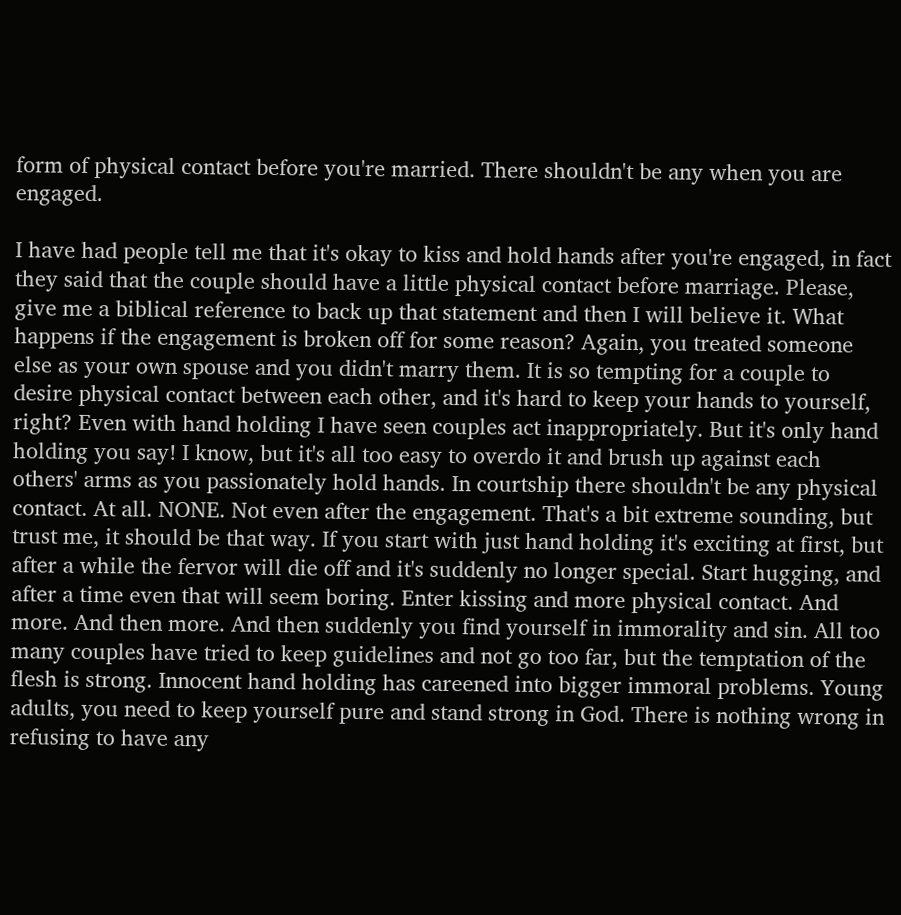form of physical contact before you're married. There shouldn't be any when you are engaged.

I have had people tell me that it's okay to kiss and hold hands after you're engaged, in fact they said that the couple should have a little physical contact before marriage. Please, give me a biblical reference to back up that statement and then I will believe it. What happens if the engagement is broken off for some reason? Again, you treated someone else as your own spouse and you didn't marry them. It is so tempting for a couple to desire physical contact between each other, and it's hard to keep your hands to yourself, right? Even with hand holding I have seen couples act inappropriately. But it's only hand holding you say! I know, but it's all too easy to overdo it and brush up against each others' arms as you passionately hold hands. In courtship there shouldn't be any physical contact. At all. NONE. Not even after the engagement. That's a bit extreme sounding, but trust me, it should be that way. If you start with just hand holding it's exciting at first, but after a while the fervor will die off and it's suddenly no longer special. Start hugging, and after a time even that will seem boring. Enter kissing and more physical contact. And more. And then more. And then suddenly you find yourself in immorality and sin. All too many couples have tried to keep guidelines and not go too far, but the temptation of the flesh is strong. Innocent hand holding has careened into bigger immoral problems. Young adults, you need to keep yourself pure and stand strong in God. There is nothing wrong in refusing to have any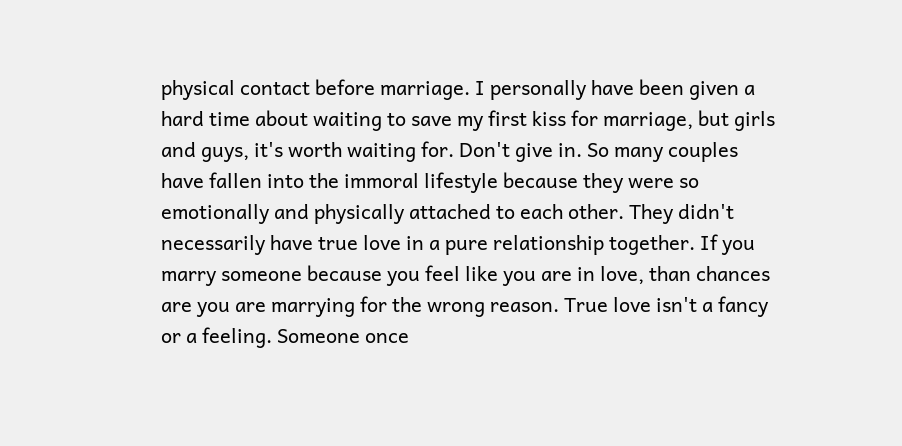physical contact before marriage. I personally have been given a hard time about waiting to save my first kiss for marriage, but girls and guys, it's worth waiting for. Don't give in. So many couples have fallen into the immoral lifestyle because they were so emotionally and physically attached to each other. They didn't necessarily have true love in a pure relationship together. If you marry someone because you feel like you are in love, than chances are you are marrying for the wrong reason. True love isn't a fancy or a feeling. Someone once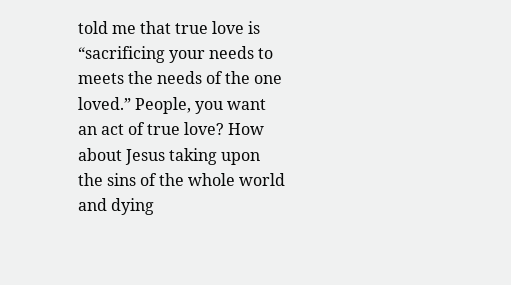told me that true love is “sacrificing your needs to meets the needs of the one loved.” People, you want an act of true love? How about Jesus taking upon the sins of the whole world and dying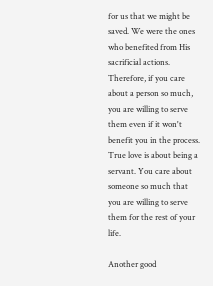for us that we might be saved. We were the ones who benefited from His sacrificial actions. Therefore, if you care about a person so much, you are willing to serve them even if it won't benefit you in the process. True love is about being a servant. You care about someone so much that you are willing to serve them for the rest of your life.

Another good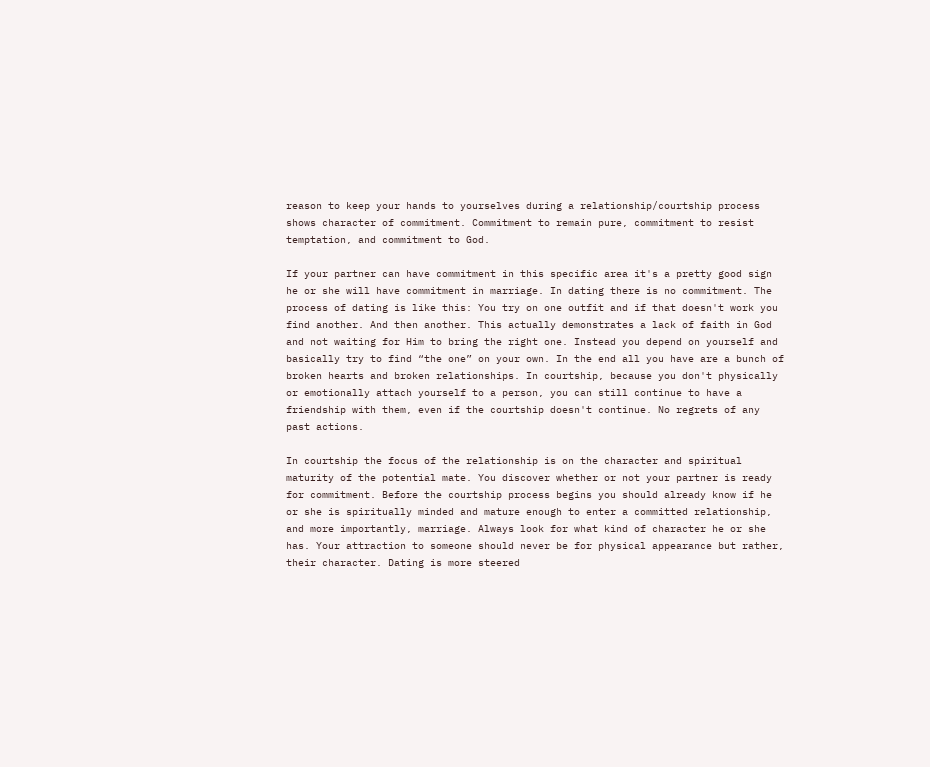reason to keep your hands to yourselves during a relationship/courtship process shows character of commitment. Commitment to remain pure, commitment to resist temptation, and commitment to God.

If your partner can have commitment in this specific area it's a pretty good sign he or she will have commitment in marriage. In dating there is no commitment. The process of dating is like this: You try on one outfit and if that doesn't work you find another. And then another. This actually demonstrates a lack of faith in God and not waiting for Him to bring the right one. Instead you depend on yourself and basically try to find “the one” on your own. In the end all you have are a bunch of broken hearts and broken relationships. In courtship, because you don't physically or emotionally attach yourself to a person, you can still continue to have a friendship with them, even if the courtship doesn't continue. No regrets of any past actions.

In courtship the focus of the relationship is on the character and spiritual maturity of the potential mate. You discover whether or not your partner is ready for commitment. Before the courtship process begins you should already know if he or she is spiritually minded and mature enough to enter a committed relationship, and more importantly, marriage. Always look for what kind of character he or she has. Your attraction to someone should never be for physical appearance but rather, their character. Dating is more steered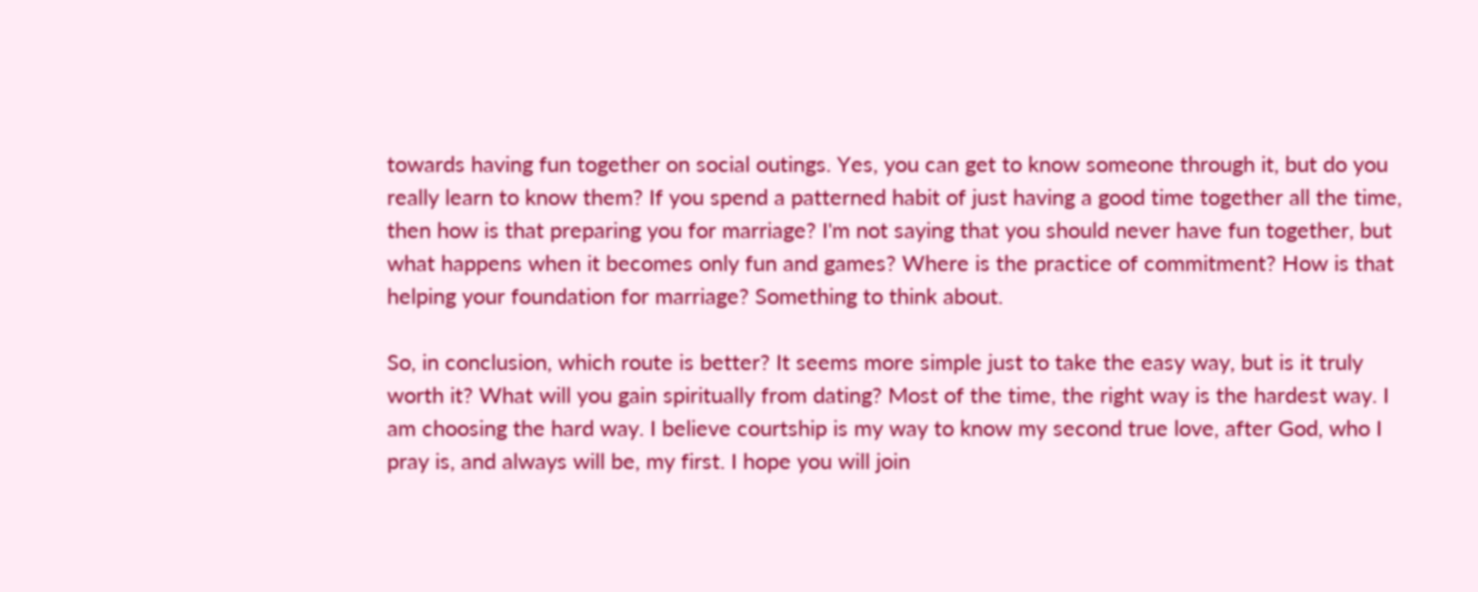towards having fun together on social outings. Yes, you can get to know someone through it, but do you really learn to know them? If you spend a patterned habit of just having a good time together all the time, then how is that preparing you for marriage? I'm not saying that you should never have fun together, but what happens when it becomes only fun and games? Where is the practice of commitment? How is that helping your foundation for marriage? Something to think about.

So, in conclusion, which route is better? It seems more simple just to take the easy way, but is it truly worth it? What will you gain spiritually from dating? Most of the time, the right way is the hardest way. I am choosing the hard way. I believe courtship is my way to know my second true love, after God, who I pray is, and always will be, my first. I hope you will join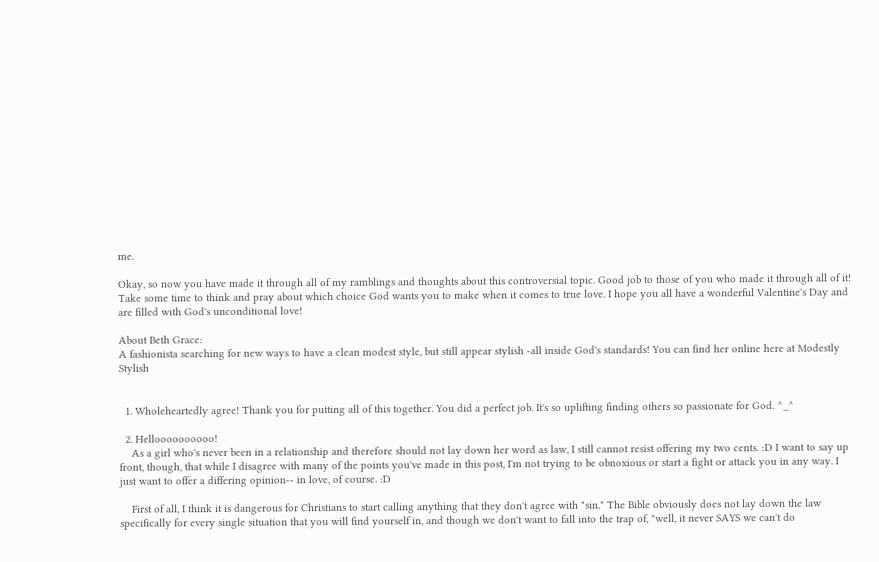me.

Okay, so now you have made it through all of my ramblings and thoughts about this controversial topic. Good job to those of you who made it through all of it! Take some time to think and pray about which choice God wants you to make when it comes to true love. I hope you all have a wonderful Valentine's Day and are filled with God's unconditional love!

About Beth Grace:
A fashionista searching for new ways to have a clean modest style, but still appear stylish -all inside God's standards! You can find her online here at Modestly Stylish


  1. Wholeheartedly agree! Thank you for putting all of this together. You did a perfect job. It's so uplifting finding others so passionate for God. ^_^

  2. Helloooooooooo!
    As a girl who's never been in a relationship and therefore should not lay down her word as law, I still cannot resist offering my two cents. :D I want to say up front, though, that while I disagree with many of the points you've made in this post, I'm not trying to be obnoxious or start a fight or attack you in any way. I just want to offer a differing opinion-- in love, of course. :D

    First of all, I think it is dangerous for Christians to start calling anything that they don't agree with "sin." The Bible obviously does not lay down the law specifically for every single situation that you will find yourself in, and though we don't want to fall into the trap of, "well, it never SAYS we can't do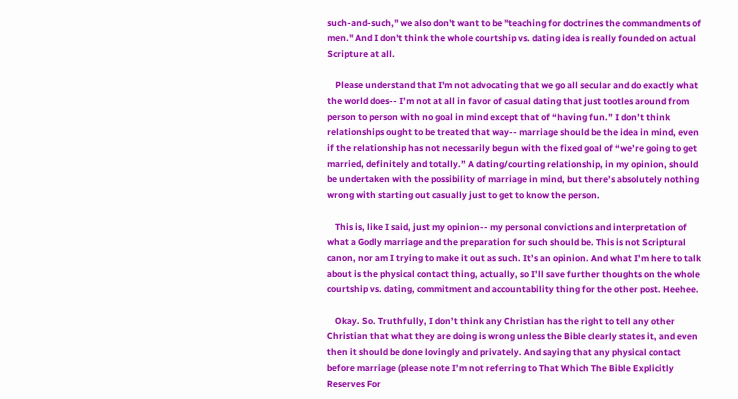such-and-such," we also don't want to be "teaching for doctrines the commandments of men." And I don't think the whole courtship vs. dating idea is really founded on actual Scripture at all.

    Please understand that I'm not advocating that we go all secular and do exactly what the world does-- I’m not at all in favor of casual dating that just tootles around from person to person with no goal in mind except that of “having fun.” I don’t think relationships ought to be treated that way-- marriage should be the idea in mind, even if the relationship has not necessarily begun with the fixed goal of “we’re going to get married, definitely and totally.” A dating/courting relationship, in my opinion, should be undertaken with the possibility of marriage in mind, but there’s absolutely nothing wrong with starting out casually just to get to know the person.

    This is, like I said, just my opinion-- my personal convictions and interpretation of what a Godly marriage and the preparation for such should be. This is not Scriptural canon, nor am I trying to make it out as such. It’s an opinion. And what I’m here to talk about is the physical contact thing, actually, so I’ll save further thoughts on the whole courtship vs. dating, commitment and accountability thing for the other post. Heehee.

    Okay. So. Truthfully, I don’t think any Christian has the right to tell any other Christian that what they are doing is wrong unless the Bible clearly states it, and even then it should be done lovingly and privately. And saying that any physical contact before marriage (please note I’m not referring to That Which The Bible Explicitly Reserves For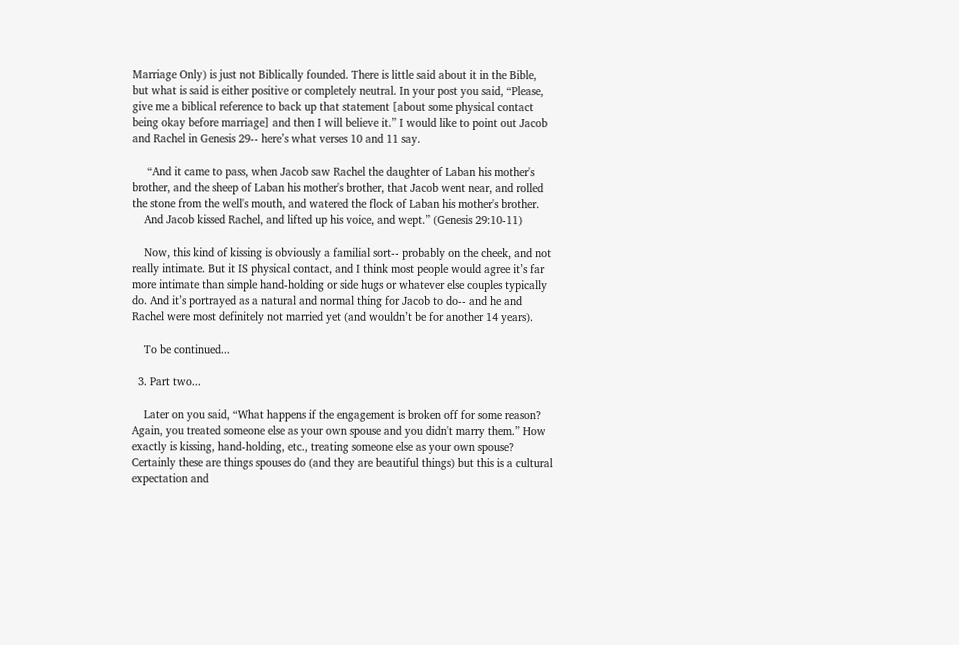Marriage Only) is just not Biblically founded. There is little said about it in the Bible, but what is said is either positive or completely neutral. In your post you said, “Please, give me a biblical reference to back up that statement [about some physical contact being okay before marriage] and then I will believe it.” I would like to point out Jacob and Rachel in Genesis 29-- here’s what verses 10 and 11 say.

     “And it came to pass, when Jacob saw Rachel the daughter of Laban his mother's brother, and the sheep of Laban his mother's brother, that Jacob went near, and rolled the stone from the well's mouth, and watered the flock of Laban his mother's brother.
    And Jacob kissed Rachel, and lifted up his voice, and wept.” (Genesis 29:10-11)

    Now, this kind of kissing is obviously a familial sort-- probably on the cheek, and not really intimate. But it IS physical contact, and I think most people would agree it’s far more intimate than simple hand-holding or side hugs or whatever else couples typically do. And it’s portrayed as a natural and normal thing for Jacob to do-- and he and Rachel were most definitely not married yet (and wouldn’t be for another 14 years).

    To be continued...

  3. Part two...

    Later on you said, “What happens if the engagement is broken off for some reason? Again, you treated someone else as your own spouse and you didn't marry them.” How exactly is kissing, hand-holding, etc., treating someone else as your own spouse? Certainly these are things spouses do (and they are beautiful things) but this is a cultural expectation and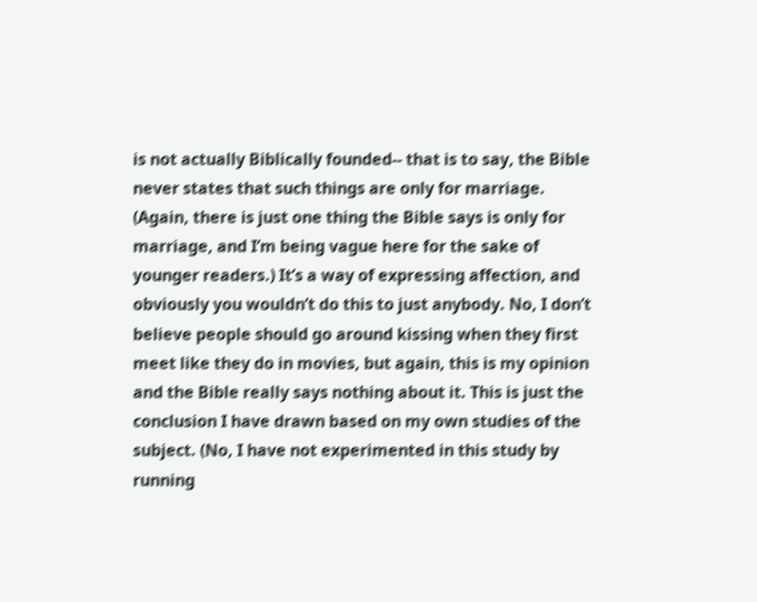is not actually Biblically founded-- that is to say, the Bible never states that such things are only for marriage. (Again, there is just one thing the Bible says is only for marriage, and I’m being vague here for the sake of younger readers.) It’s a way of expressing affection, and obviously you wouldn’t do this to just anybody. No, I don’t believe people should go around kissing when they first meet like they do in movies, but again, this is my opinion and the Bible really says nothing about it. This is just the conclusion I have drawn based on my own studies of the subject. (No, I have not experimented in this study by running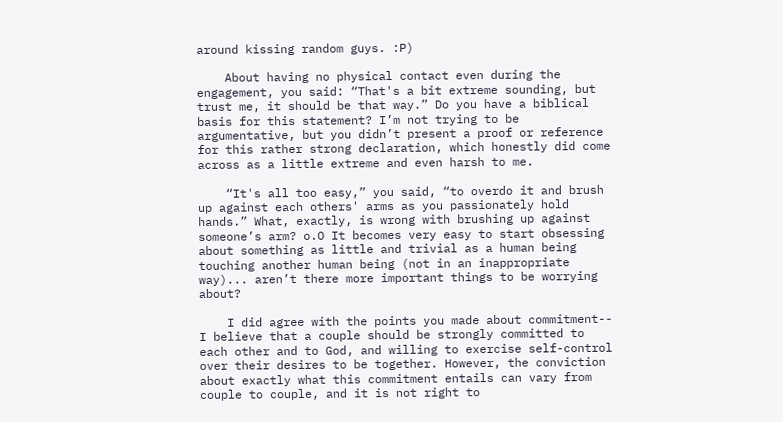around kissing random guys. :P)

    About having no physical contact even during the engagement, you said: “That's a bit extreme sounding, but trust me, it should be that way.” Do you have a biblical basis for this statement? I’m not trying to be argumentative, but you didn’t present a proof or reference for this rather strong declaration, which honestly did come across as a little extreme and even harsh to me.

    “It's all too easy,” you said, “to overdo it and brush up against each others' arms as you passionately hold hands.” What, exactly, is wrong with brushing up against someone’s arm? o.O It becomes very easy to start obsessing about something as little and trivial as a human being touching another human being (not in an inappropriate way)... aren’t there more important things to be worrying about?

    I did agree with the points you made about commitment-- I believe that a couple should be strongly committed to each other and to God, and willing to exercise self-control over their desires to be together. However, the conviction about exactly what this commitment entails can vary from couple to couple, and it is not right to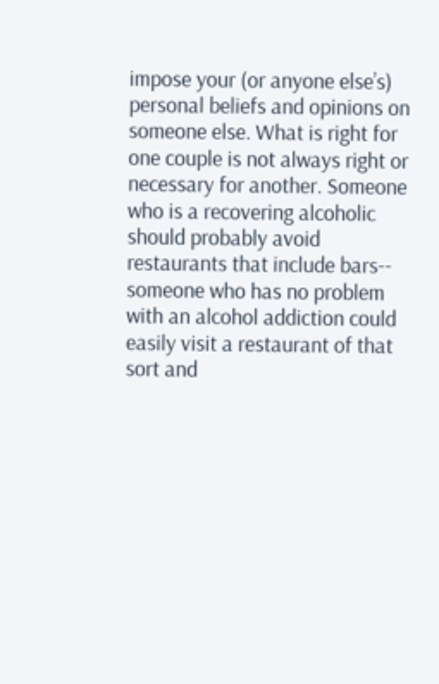impose your (or anyone else’s) personal beliefs and opinions on someone else. What is right for one couple is not always right or necessary for another. Someone who is a recovering alcoholic should probably avoid restaurants that include bars-- someone who has no problem with an alcohol addiction could easily visit a restaurant of that sort and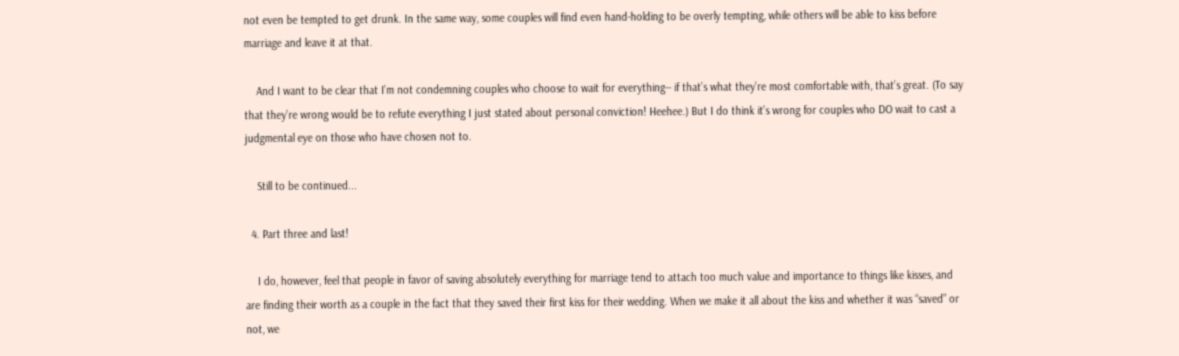not even be tempted to get drunk. In the same way, some couples will find even hand-holding to be overly tempting, while others will be able to kiss before marriage and leave it at that.

    And I want to be clear that I’m not condemning couples who choose to wait for everything-- if that’s what they’re most comfortable with, that’s great. (To say that they’re wrong would be to refute everything I just stated about personal conviction! Heehee.) But I do think it’s wrong for couples who DO wait to cast a judgmental eye on those who have chosen not to.

    Still to be continued...

  4. Part three and last!

    I do, however, feel that people in favor of saving absolutely everything for marriage tend to attach too much value and importance to things like kisses, and are finding their worth as a couple in the fact that they saved their first kiss for their wedding. When we make it all about the kiss and whether it was “saved” or not, we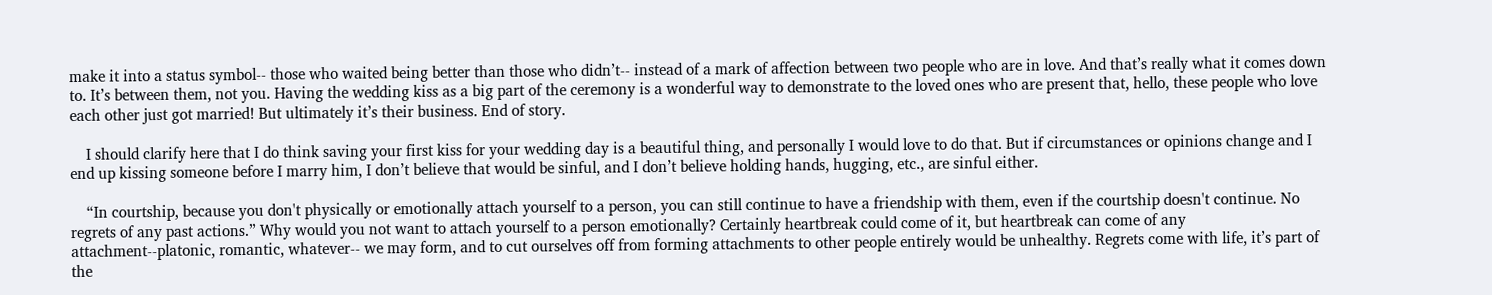make it into a status symbol-- those who waited being better than those who didn’t-- instead of a mark of affection between two people who are in love. And that’s really what it comes down to. It’s between them, not you. Having the wedding kiss as a big part of the ceremony is a wonderful way to demonstrate to the loved ones who are present that, hello, these people who love each other just got married! But ultimately it’s their business. End of story.

    I should clarify here that I do think saving your first kiss for your wedding day is a beautiful thing, and personally I would love to do that. But if circumstances or opinions change and I end up kissing someone before I marry him, I don’t believe that would be sinful, and I don’t believe holding hands, hugging, etc., are sinful either.

    “In courtship, because you don't physically or emotionally attach yourself to a person, you can still continue to have a friendship with them, even if the courtship doesn't continue. No regrets of any past actions.” Why would you not want to attach yourself to a person emotionally? Certainly heartbreak could come of it, but heartbreak can come of any attachment--platonic, romantic, whatever-- we may form, and to cut ourselves off from forming attachments to other people entirely would be unhealthy. Regrets come with life, it’s part of the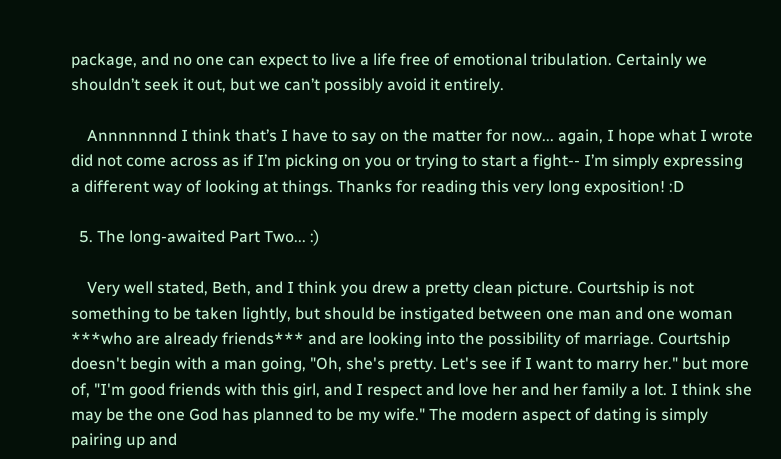package, and no one can expect to live a life free of emotional tribulation. Certainly we shouldn’t seek it out, but we can’t possibly avoid it entirely.

    Annnnnnnd I think that’s I have to say on the matter for now... again, I hope what I wrote did not come across as if I’m picking on you or trying to start a fight-- I’m simply expressing a different way of looking at things. Thanks for reading this very long exposition! :D

  5. The long-awaited Part Two... :)

    Very well stated, Beth, and I think you drew a pretty clean picture. Courtship is not something to be taken lightly, but should be instigated between one man and one woman ***who are already friends*** and are looking into the possibility of marriage. Courtship doesn't begin with a man going, "Oh, she's pretty. Let's see if I want to marry her." but more of, "I'm good friends with this girl, and I respect and love her and her family a lot. I think she may be the one God has planned to be my wife." The modern aspect of dating is simply pairing up and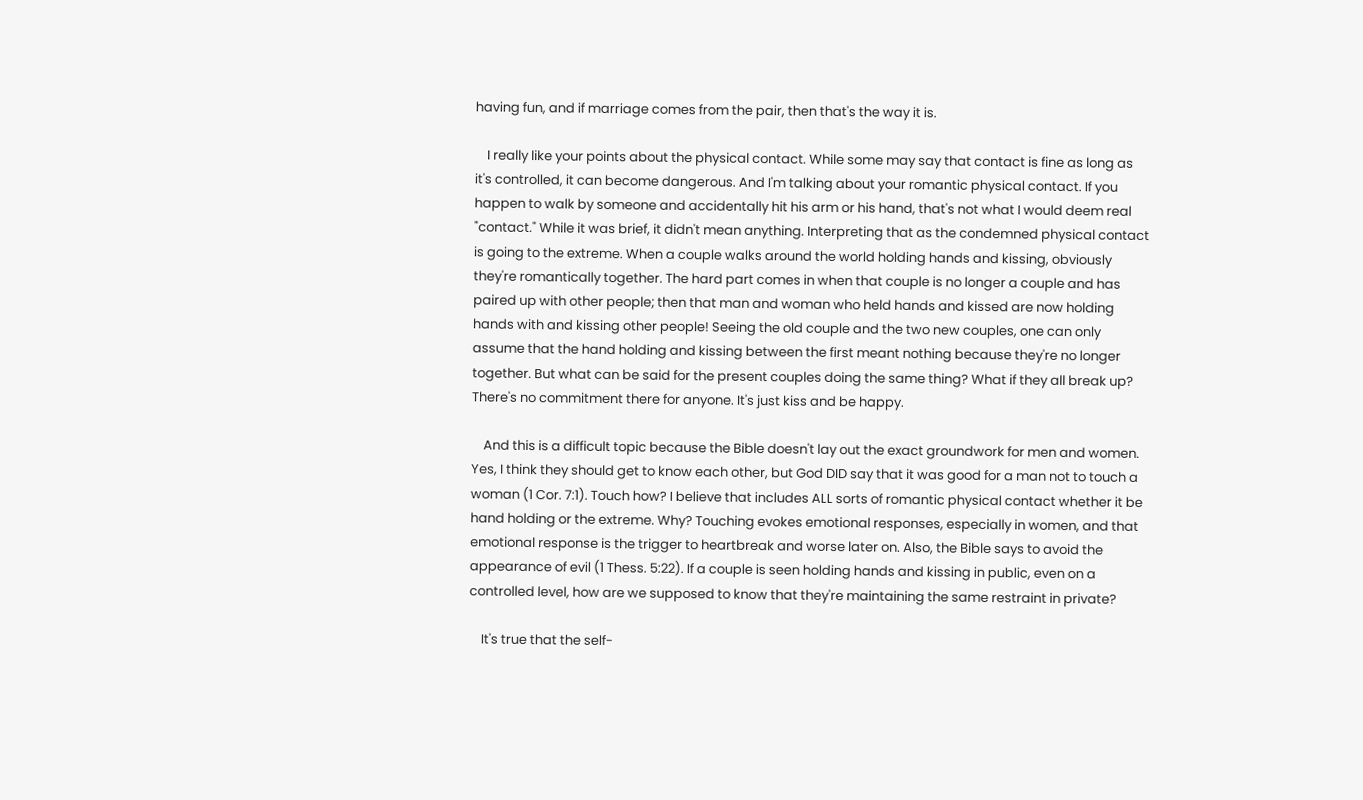having fun, and if marriage comes from the pair, then that's the way it is.

    I really like your points about the physical contact. While some may say that contact is fine as long as it's controlled, it can become dangerous. And I'm talking about your romantic physical contact. If you happen to walk by someone and accidentally hit his arm or his hand, that's not what I would deem real "contact." While it was brief, it didn't mean anything. Interpreting that as the condemned physical contact is going to the extreme. When a couple walks around the world holding hands and kissing, obviously they're romantically together. The hard part comes in when that couple is no longer a couple and has paired up with other people; then that man and woman who held hands and kissed are now holding hands with and kissing other people! Seeing the old couple and the two new couples, one can only assume that the hand holding and kissing between the first meant nothing because they're no longer together. But what can be said for the present couples doing the same thing? What if they all break up? There's no commitment there for anyone. It's just kiss and be happy.

    And this is a difficult topic because the Bible doesn't lay out the exact groundwork for men and women. Yes, I think they should get to know each other, but God DID say that it was good for a man not to touch a woman (1 Cor. 7:1). Touch how? I believe that includes ALL sorts of romantic physical contact whether it be hand holding or the extreme. Why? Touching evokes emotional responses, especially in women, and that emotional response is the trigger to heartbreak and worse later on. Also, the Bible says to avoid the appearance of evil (1 Thess. 5:22). If a couple is seen holding hands and kissing in public, even on a controlled level, how are we supposed to know that they're maintaining the same restraint in private?

    It's true that the self-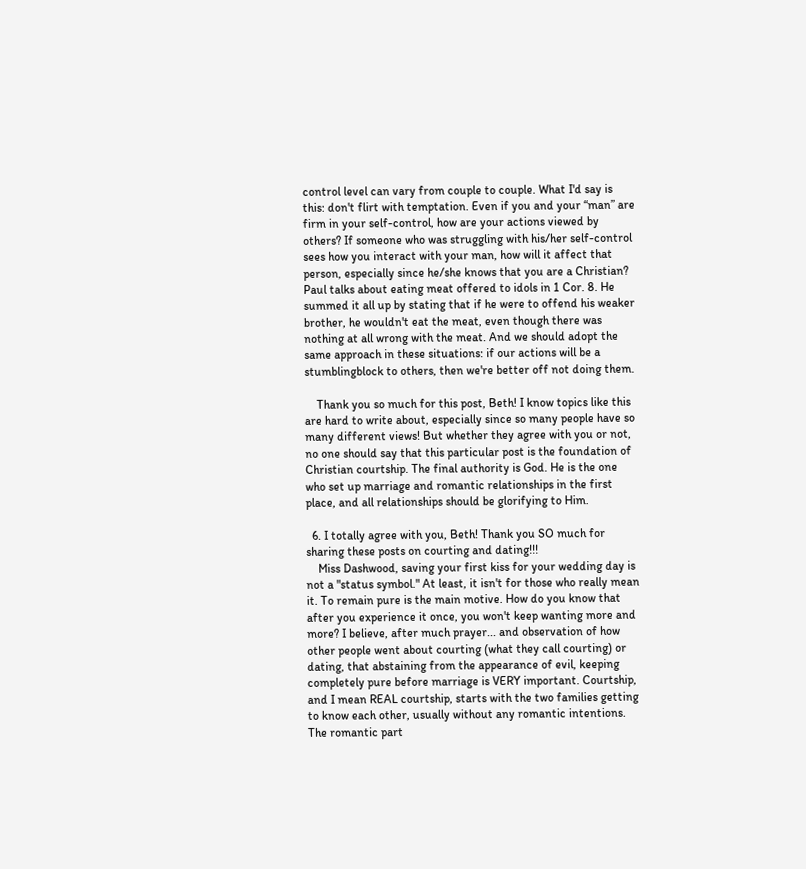control level can vary from couple to couple. What I'd say is this: don't flirt with temptation. Even if you and your “man” are firm in your self-control, how are your actions viewed by others? If someone who was struggling with his/her self-control sees how you interact with your man, how will it affect that person, especially since he/she knows that you are a Christian? Paul talks about eating meat offered to idols in 1 Cor. 8. He summed it all up by stating that if he were to offend his weaker brother, he wouldn't eat the meat, even though there was nothing at all wrong with the meat. And we should adopt the same approach in these situations: if our actions will be a stumblingblock to others, then we're better off not doing them.

    Thank you so much for this post, Beth! I know topics like this are hard to write about, especially since so many people have so many different views! But whether they agree with you or not, no one should say that this particular post is the foundation of Christian courtship. The final authority is God. He is the one who set up marriage and romantic relationships in the first place, and all relationships should be glorifying to Him.

  6. I totally agree with you, Beth! Thank you SO much for sharing these posts on courting and dating!!!
    Miss Dashwood, saving your first kiss for your wedding day is not a "status symbol." At least, it isn't for those who really mean it. To remain pure is the main motive. How do you know that after you experience it once, you won't keep wanting more and more? I believe, after much prayer... and observation of how other people went about courting (what they call courting) or dating, that abstaining from the appearance of evil, keeping completely pure before marriage is VERY important. Courtship, and I mean REAL courtship, starts with the two families getting to know each other, usually without any romantic intentions. The romantic part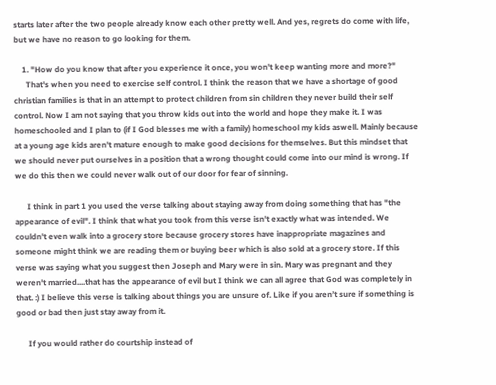starts later after the two people already know each other pretty well. And yes, regrets do come with life, but we have no reason to go looking for them.

    1. "How do you know that after you experience it once, you won't keep wanting more and more?"
      That's when you need to exercise self control. I think the reason that we have a shortage of good christian families is that in an attempt to protect children from sin children they never build their self control. Now I am not saying that you throw kids out into the world and hope they make it. I was homeschooled and I plan to (if I God blesses me with a family) homeschool my kids aswell. Mainly because at a young age kids aren't mature enough to make good decisions for themselves. But this mindset that we should never put ourselves in a position that a wrong thought could come into our mind is wrong. If we do this then we could never walk out of our door for fear of sinning.

      I think in part 1 you used the verse talking about staying away from doing something that has "the appearance of evil". I think that what you took from this verse isn't exactly what was intended. We couldn't even walk into a grocery store because grocery stores have inappropriate magazines and someone might think we are reading them or buying beer which is also sold at a grocery store. If this verse was saying what you suggest then Joseph and Mary were in sin. Mary was pregnant and they weren't married....that has the appearance of evil but I think we can all agree that God was completely in that. :) I believe this verse is talking about things you are unsure of. Like if you aren’t sure if something is good or bad then just stay away from it.

      If you would rather do courtship instead of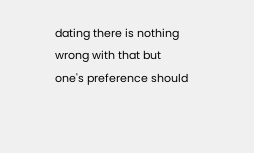dating there is nothing wrong with that but one's preference should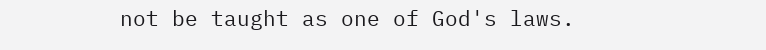not be taught as one of God's laws.